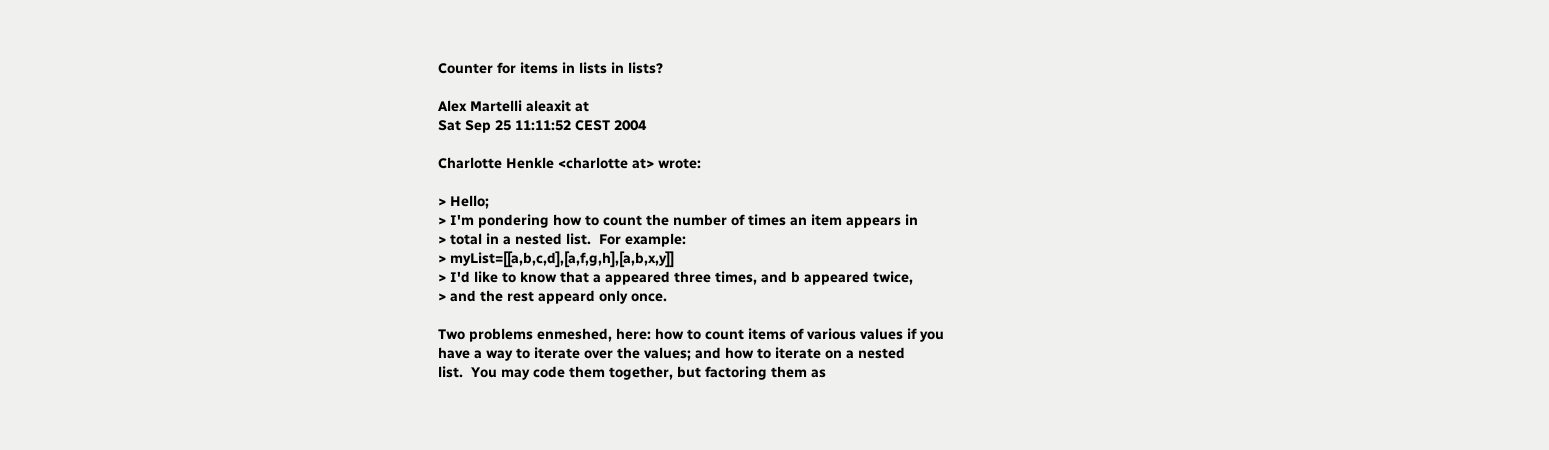Counter for items in lists in lists?

Alex Martelli aleaxit at
Sat Sep 25 11:11:52 CEST 2004

Charlotte Henkle <charlotte at> wrote:

> Hello;
> I'm pondering how to count the number of times an item appears in
> total in a nested list.  For example:
> myList=[[a,b,c,d],[a,f,g,h],[a,b,x,y]]
> I'd like to know that a appeared three times, and b appeared twice,
> and the rest appeard only once.

Two problems enmeshed, here: how to count items of various values if you
have a way to iterate over the values; and how to iterate on a nested
list.  You may code them together, but factoring them as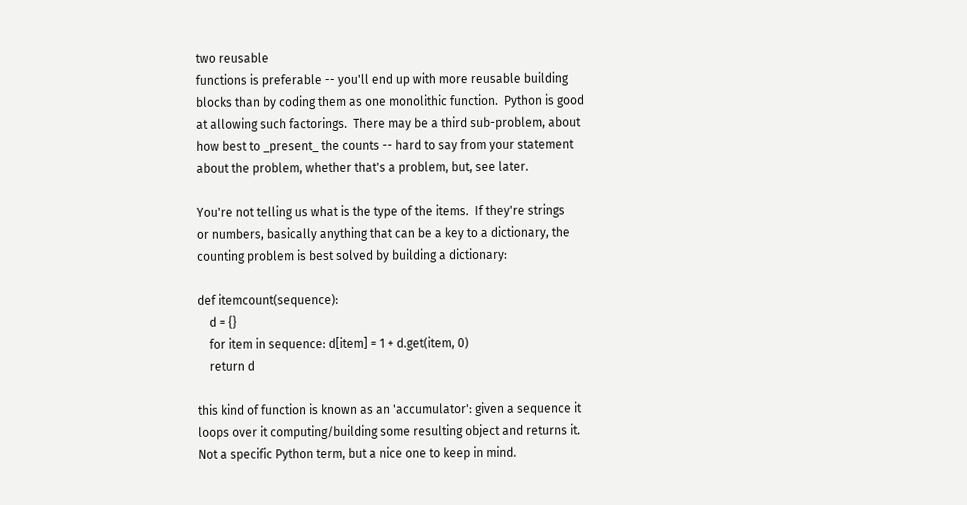two reusable
functions is preferable -- you'll end up with more reusable building
blocks than by coding them as one monolithic function.  Python is good
at allowing such factorings.  There may be a third sub-problem, about
how best to _present_ the counts -- hard to say from your statement
about the problem, whether that's a problem, but, see later.

You're not telling us what is the type of the items.  If they're strings
or numbers, basically anything that can be a key to a dictionary, the
counting problem is best solved by building a dictionary:

def itemcount(sequence):
    d = {}
    for item in sequence: d[item] = 1 + d.get(item, 0)
    return d

this kind of function is known as an 'accumulator': given a sequence it
loops over it computing/building some resulting object and returns it.
Not a specific Python term, but a nice one to keep in mind.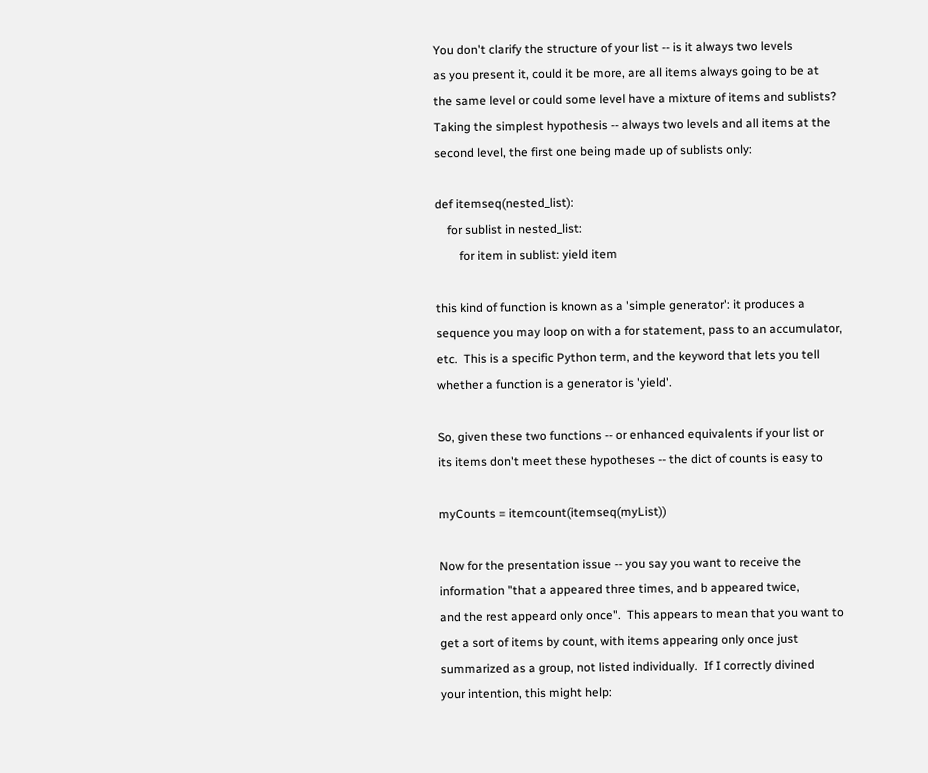You don't clarify the structure of your list -- is it always two levels
as you present it, could it be more, are all items always going to be at
the same level or could some level have a mixture of items and sublists?
Taking the simplest hypothesis -- always two levels and all items at the
second level, the first one being made up of sublists only:

def itemseq(nested_list):
    for sublist in nested_list:
        for item in sublist: yield item

this kind of function is known as a 'simple generator': it produces a
sequence you may loop on with a for statement, pass to an accumulator,
etc.  This is a specific Python term, and the keyword that lets you tell
whether a function is a generator is 'yield'.

So, given these two functions -- or enhanced equivalents if your list or
its items don't meet these hypotheses -- the dict of counts is easy to

myCounts = itemcount(itemseq(myList))

Now for the presentation issue -- you say you want to receive the
information "that a appeared three times, and b appeared twice,
and the rest appeard only once".  This appears to mean that you want to
get a sort of items by count, with items appearing only once just
summarized as a group, not listed individually.  If I correctly divined
your intention, this might help: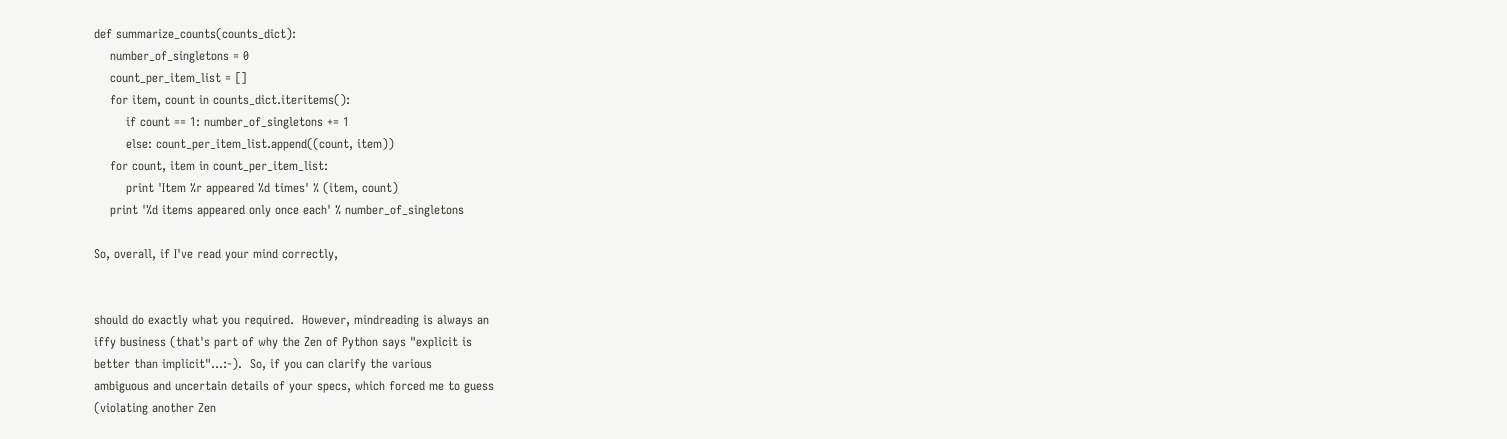def summarize_counts(counts_dict):
    number_of_singletons = 0
    count_per_item_list = []
    for item, count in counts_dict.iteritems():
        if count == 1: number_of_singletons += 1
        else: count_per_item_list.append((count, item))
    for count, item in count_per_item_list:
        print 'Item %r appeared %d times' % (item, count)
    print '%d items appeared only once each' % number_of_singletons

So, overall, if I've read your mind correctly,


should do exactly what you required.  However, mindreading is always an
iffy business (that's part of why the Zen of Python says "explicit is
better than implicit"...:-).  So, if you can clarify the various
ambiguous and uncertain details of your specs, which forced me to guess
(violating another Zen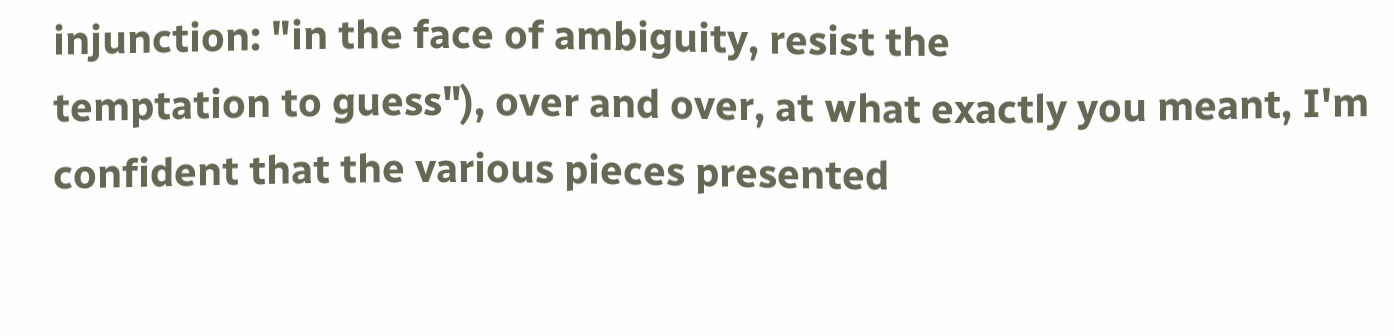injunction: "in the face of ambiguity, resist the
temptation to guess"), over and over, at what exactly you meant, I'm
confident that the various pieces presented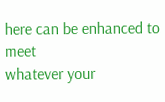here can be enhanced to meet
whatever your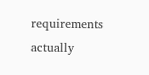requirements actually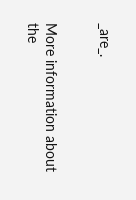_are_.


More information about the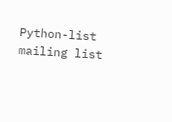Python-list mailing list